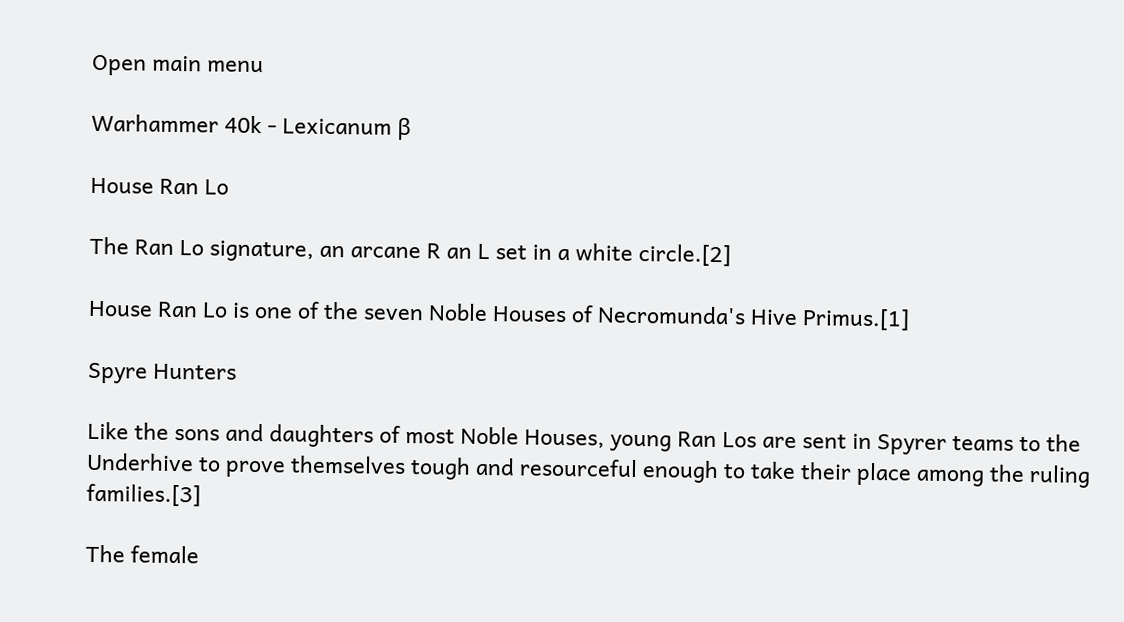Open main menu

Warhammer 40k - Lexicanum β

House Ran Lo

The Ran Lo signature, an arcane R an L set in a white circle.[2]

House Ran Lo is one of the seven Noble Houses of Necromunda's Hive Primus.[1]

Spyre Hunters

Like the sons and daughters of most Noble Houses, young Ran Los are sent in Spyrer teams to the Underhive to prove themselves tough and resourceful enough to take their place among the ruling families.[3]

The female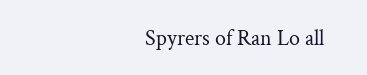Spyrers of Ran Lo all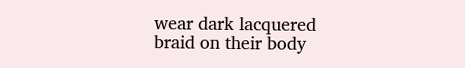wear dark lacquered braid on their body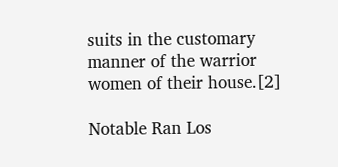suits in the customary manner of the warrior women of their house.[2]

Notable Ran Los